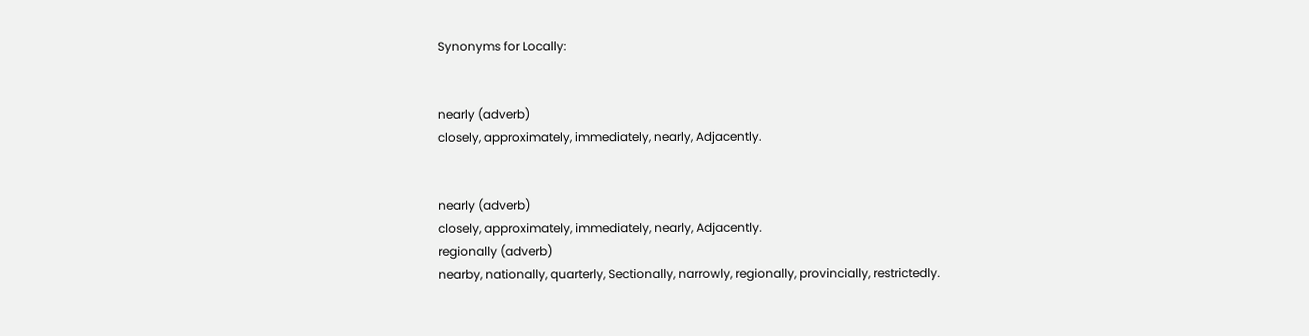Synonyms for Locally:


nearly (adverb)
closely, approximately, immediately, nearly, Adjacently.


nearly (adverb)
closely, approximately, immediately, nearly, Adjacently.
regionally (adverb)
nearby, nationally, quarterly, Sectionally, narrowly, regionally, provincially, restrictedly.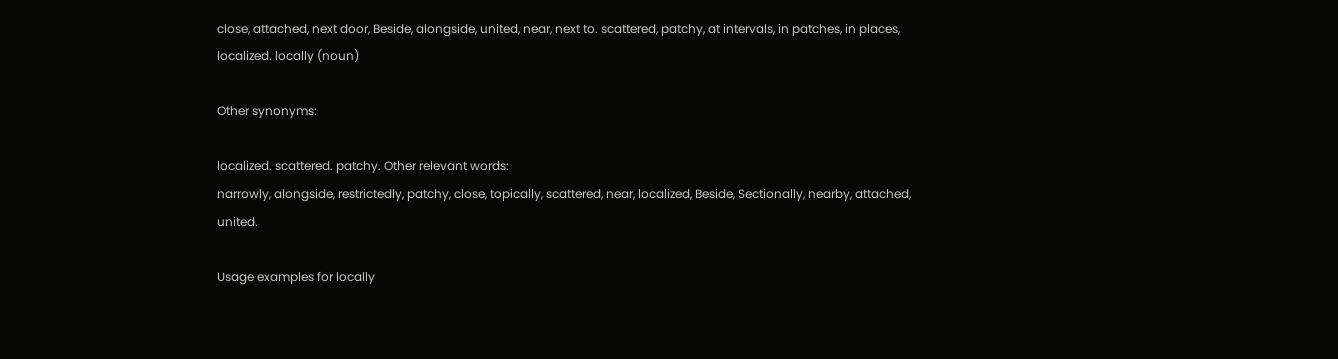close, attached, next door, Beside, alongside, united, near, next to. scattered, patchy, at intervals, in patches, in places, localized. locally (noun)

Other synonyms:

localized. scattered. patchy. Other relevant words:
narrowly, alongside, restrictedly, patchy, close, topically, scattered, near, localized, Beside, Sectionally, nearby, attached, united.

Usage examples for locally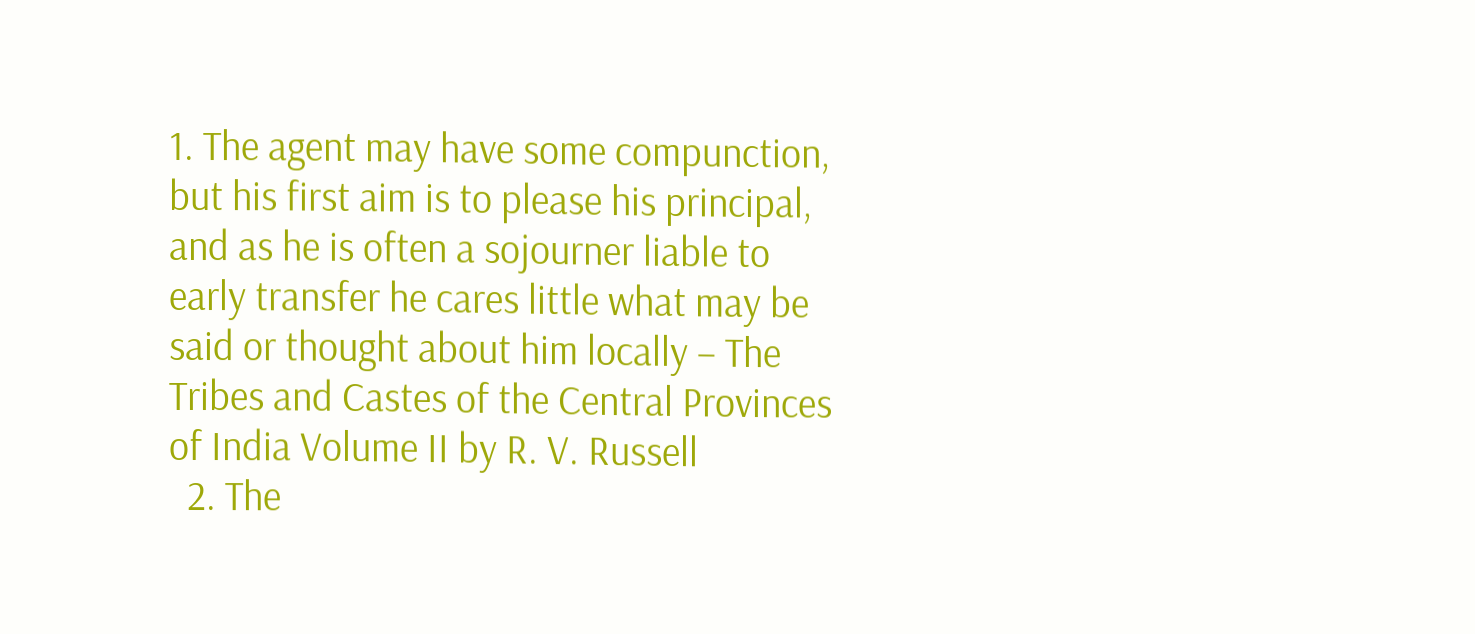1. The agent may have some compunction, but his first aim is to please his principal, and as he is often a sojourner liable to early transfer he cares little what may be said or thought about him locally – The Tribes and Castes of the Central Provinces of India Volume II by R. V. Russell
  2. The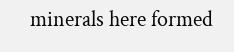minerals here formed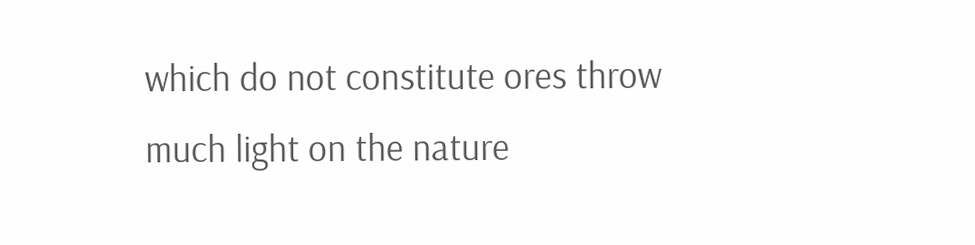which do not constitute ores throw much light on the nature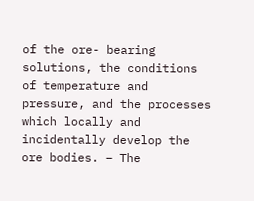of the ore- bearing solutions, the conditions of temperature and pressure, and the processes which locally and incidentally develop the ore bodies. – The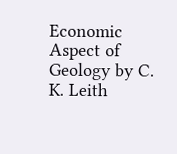Economic Aspect of Geology by C. K. Leith